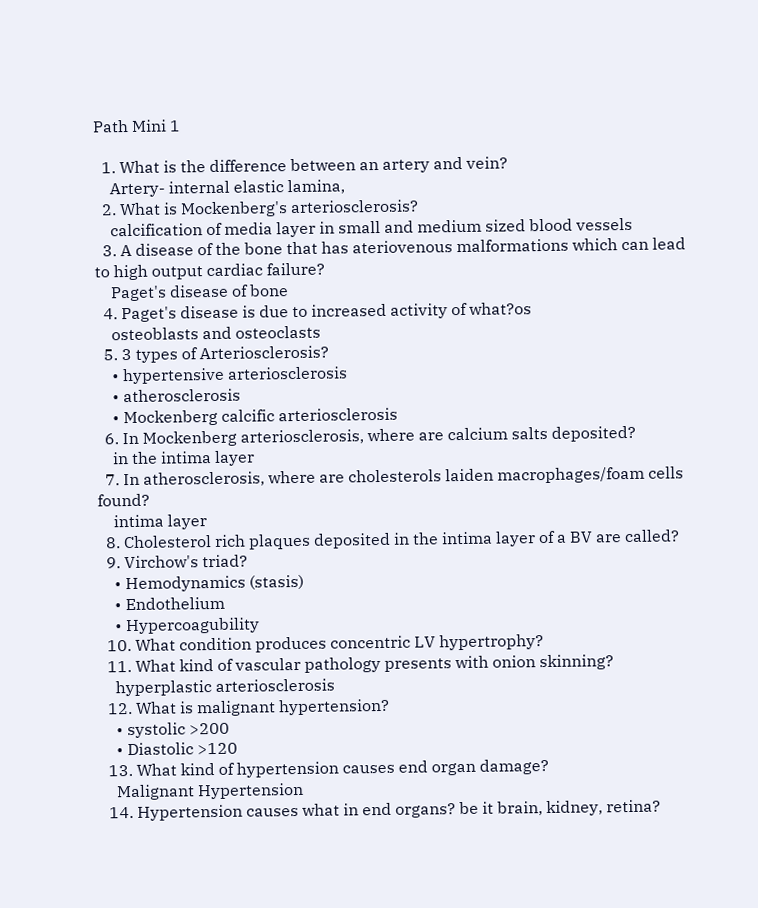Path Mini 1

  1. What is the difference between an artery and vein?
    Artery- internal elastic lamina,
  2. What is Mockenberg's arteriosclerosis?
    calcification of media layer in small and medium sized blood vessels
  3. A disease of the bone that has ateriovenous malformations which can lead to high output cardiac failure?
    Paget's disease of bone
  4. Paget's disease is due to increased activity of what?os
    osteoblasts and osteoclasts
  5. 3 types of Arteriosclerosis?
    • hypertensive arteriosclerosis
    • atherosclerosis
    • Mockenberg calcific arteriosclerosis
  6. In Mockenberg arteriosclerosis, where are calcium salts deposited?
    in the intima layer
  7. In atherosclerosis, where are cholesterols laiden macrophages/foam cells found?
    intima layer
  8. Cholesterol rich plaques deposited in the intima layer of a BV are called?
  9. Virchow's triad?
    • Hemodynamics (stasis)
    • Endothelium
    • Hypercoagubility
  10. What condition produces concentric LV hypertrophy?
  11. What kind of vascular pathology presents with onion skinning?
    hyperplastic arteriosclerosis
  12. What is malignant hypertension?
    • systolic >200
    • Diastolic >120
  13. What kind of hypertension causes end organ damage?
    Malignant Hypertension
  14. Hypertension causes what in end organs? be it brain, kidney, retina?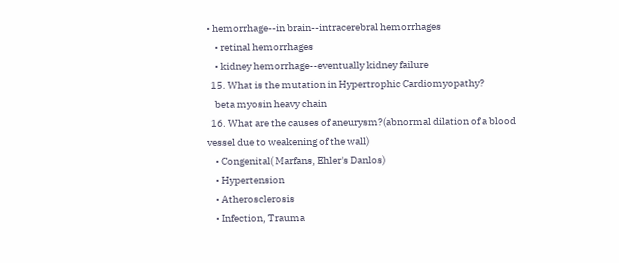• hemorrhage--in brain--intracerebral hemorrhages
    • retinal hemorrhages
    • kidney hemorrhage--eventually kidney failure
  15. What is the mutation in Hypertrophic Cardiomyopathy?
    beta myosin heavy chain
  16. What are the causes of aneurysm?(abnormal dilation of a blood vessel due to weakening of the wall)
    • Congenital( Marfans, Ehler's Danlos)
    • Hypertension
    • Atherosclerosis
    • Infection, Trauma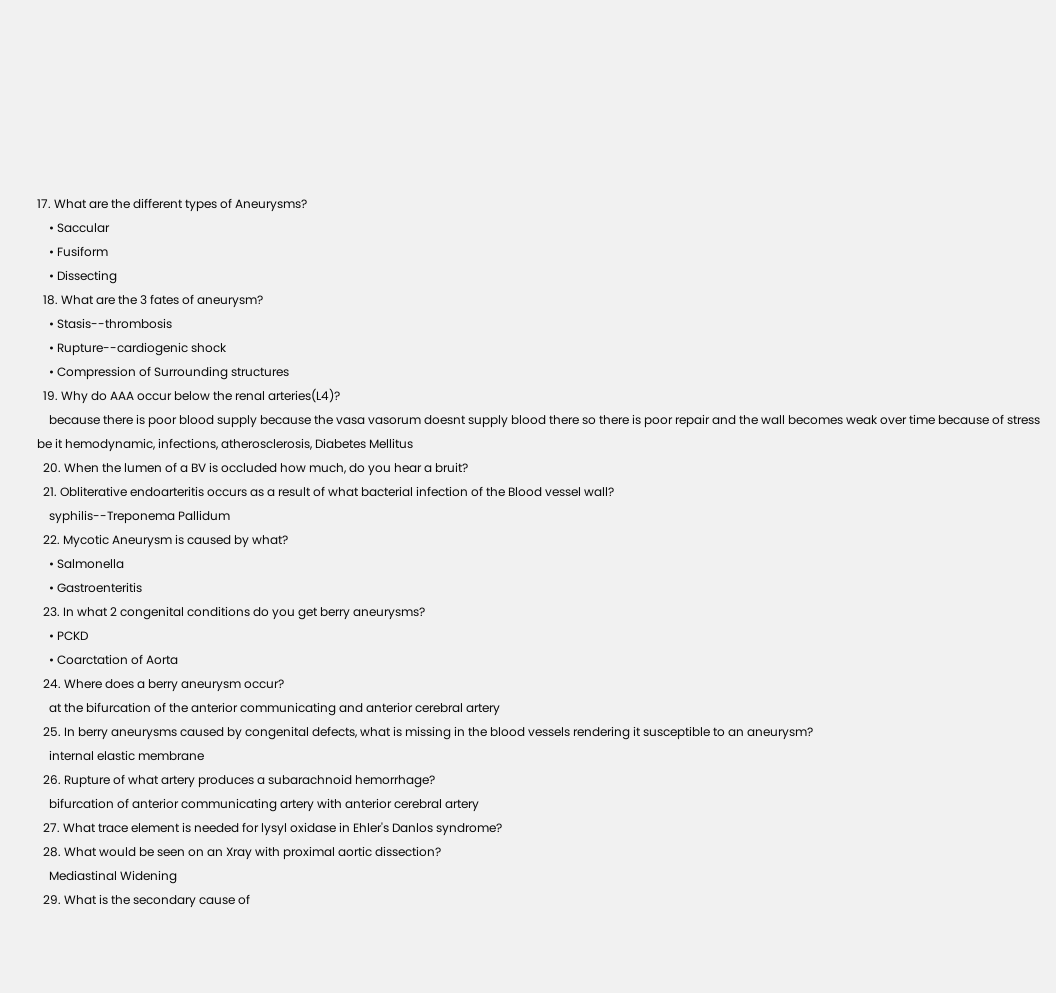17. What are the different types of Aneurysms?
    • Saccular
    • Fusiform
    • Dissecting
  18. What are the 3 fates of aneurysm?
    • Stasis--thrombosis
    • Rupture--cardiogenic shock
    • Compression of Surrounding structures
  19. Why do AAA occur below the renal arteries(L4)?
    because there is poor blood supply because the vasa vasorum doesnt supply blood there so there is poor repair and the wall becomes weak over time because of stress be it hemodynamic, infections, atherosclerosis, Diabetes Mellitus
  20. When the lumen of a BV is occluded how much, do you hear a bruit?
  21. Obliterative endoarteritis occurs as a result of what bacterial infection of the Blood vessel wall?
    syphilis--Treponema Pallidum
  22. Mycotic Aneurysm is caused by what?
    • Salmonella
    • Gastroenteritis
  23. In what 2 congenital conditions do you get berry aneurysms?
    • PCKD
    • Coarctation of Aorta
  24. Where does a berry aneurysm occur?
    at the bifurcation of the anterior communicating and anterior cerebral artery
  25. In berry aneurysms caused by congenital defects, what is missing in the blood vessels rendering it susceptible to an aneurysm?
    internal elastic membrane
  26. Rupture of what artery produces a subarachnoid hemorrhage?
    bifurcation of anterior communicating artery with anterior cerebral artery
  27. What trace element is needed for lysyl oxidase in Ehler's Danlos syndrome?
  28. What would be seen on an Xray with proximal aortic dissection?
    Mediastinal Widening
  29. What is the secondary cause of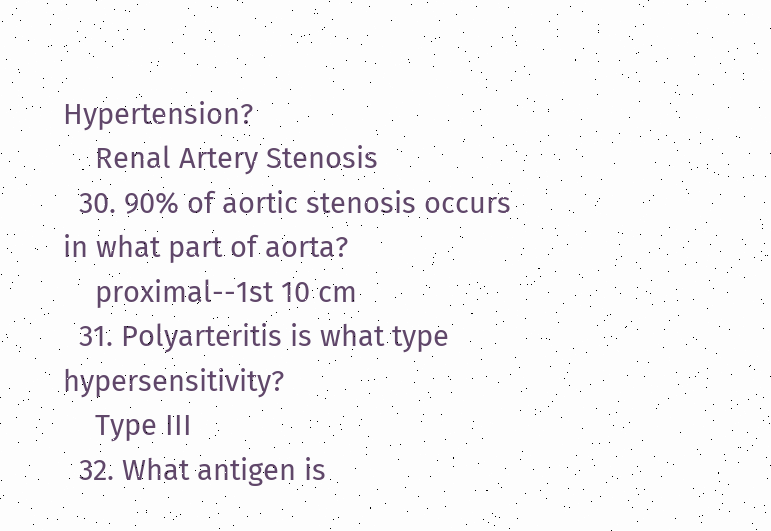Hypertension?
    Renal Artery Stenosis
  30. 90% of aortic stenosis occurs in what part of aorta?
    proximal--1st 10 cm
  31. Polyarteritis is what type hypersensitivity?
    Type III
  32. What antigen is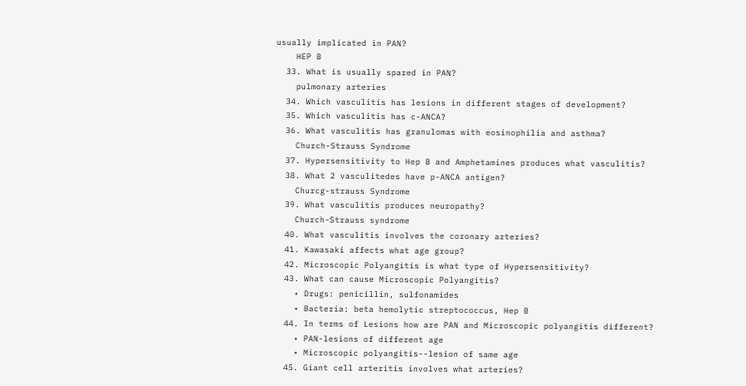usually implicated in PAN?
    HEP B
  33. What is usually spared in PAN?
    pulmonary arteries
  34. Which vasculitis has lesions in different stages of development?
  35. Which vasculitis has c-ANCA?
  36. What vasculitis has granulomas with eosinophilia and asthma?
    Church-Strauss Syndrome
  37. Hypersensitivity to Hep B and Amphetamines produces what vasculitis?
  38. What 2 vasculitedes have p-ANCA antigen?
    Churcg-strauss Syndrome
  39. What vasculitis produces neuropathy?
    Church-Strauss syndrome
  40. What vasculitis involves the coronary arteries?
  41. Kawasaki affects what age group?
  42. Microscopic Polyangitis is what type of Hypersensitivity?
  43. What can cause Microscopic Polyangitis?
    • Drugs: penicillin, sulfonamides
    • Bacteria: beta hemolytic streptococcus, Hep B
  44. In terms of Lesions how are PAN and Microscopic polyangitis different?
    • PAN-lesions of different age
    • Microscopic polyangitis--lesion of same age
  45. Giant cell arteritis involves what arteries?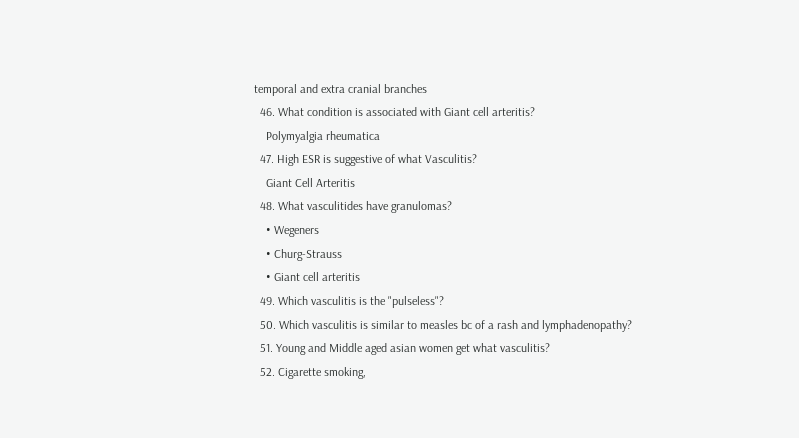temporal and extra cranial branches
  46. What condition is associated with Giant cell arteritis?
    Polymyalgia rheumatica
  47. High ESR is suggestive of what Vasculitis?
    Giant Cell Arteritis
  48. What vasculitides have granulomas?
    • Wegeners
    • Churg-Strauss
    • Giant cell arteritis
  49. Which vasculitis is the "pulseless"?
  50. Which vasculitis is similar to measles bc of a rash and lymphadenopathy?
  51. Young and Middle aged asian women get what vasculitis?
  52. Cigarette smoking,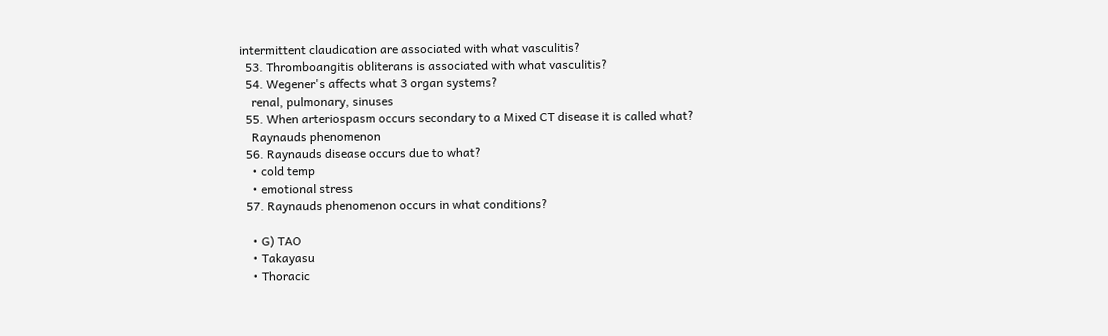intermittent claudication are associated with what vasculitis?
  53. Thromboangitis obliterans is associated with what vasculitis?
  54. Wegener's affects what 3 organ systems?
    renal, pulmonary, sinuses
  55. When arteriospasm occurs secondary to a Mixed CT disease it is called what?
    Raynauds phenomenon
  56. Raynauds disease occurs due to what?
    • cold temp
    • emotional stress
  57. Raynauds phenomenon occurs in what conditions?

    • G) TAO
    • Takayasu
    • Thoracic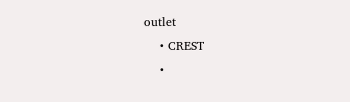outlet
    • CREST
    •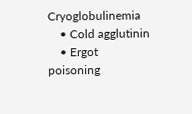Cryoglobulinemia
    • Cold agglutinin
    • Ergot poisoning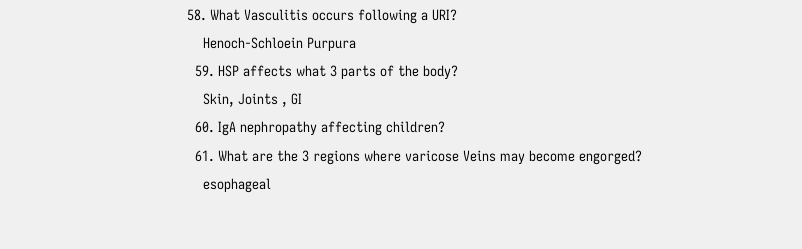58. What Vasculitis occurs following a URI?
    Henoch-Schloein Purpura
  59. HSP affects what 3 parts of the body?
    Skin, Joints , GI
  60. IgA nephropathy affecting children?
  61. What are the 3 regions where varicose Veins may become engorged?
    esophageal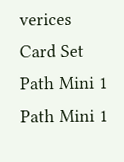verices
Card Set
Path Mini 1
Path Mini 1